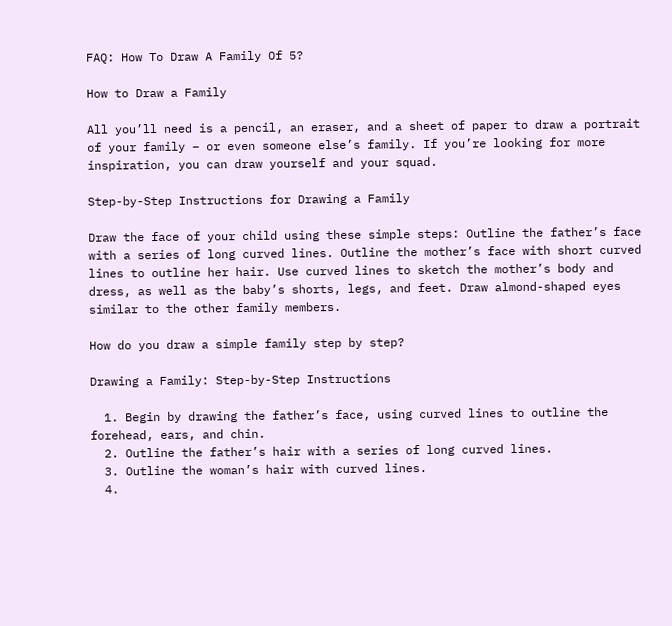FAQ: How To Draw A Family Of 5?

How to Draw a Family

All you’ll need is a pencil, an eraser, and a sheet of paper to draw a portrait of your family – or even someone else’s family. If you’re looking for more inspiration, you can draw yourself and your squad.

Step-by-Step Instructions for Drawing a Family

Draw the face of your child using these simple steps: Outline the father’s face with a series of long curved lines. Outline the mother’s face with short curved lines to outline her hair. Use curved lines to sketch the mother’s body and dress, as well as the baby’s shorts, legs, and feet. Draw almond-shaped eyes similar to the other family members.

How do you draw a simple family step by step?

Drawing a Family: Step-by-Step Instructions

  1. Begin by drawing the father’s face, using curved lines to outline the forehead, ears, and chin.
  2. Outline the father’s hair with a series of long curved lines.
  3. Outline the woman’s hair with curved lines.
  4.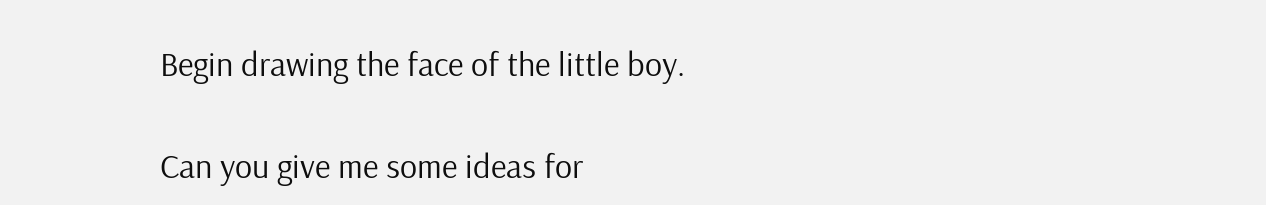Begin drawing the face of the little boy.

Can you give me some ideas for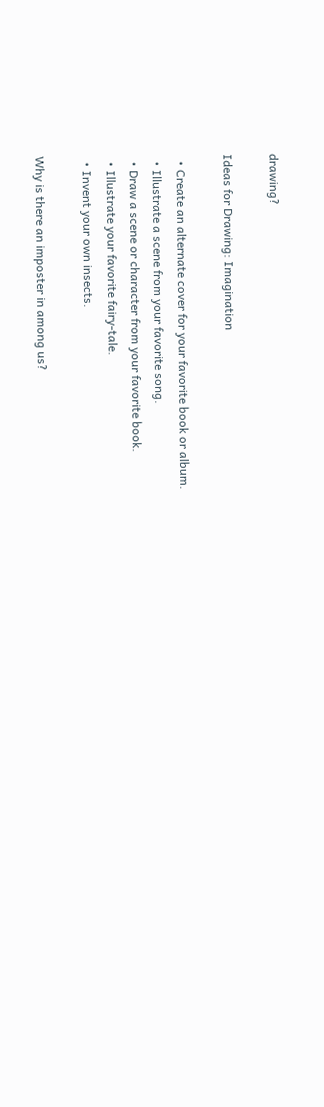drawing?

Ideas for Drawing: Imagination

  • Create an alternate cover for your favorite book or album.
  • Illustrate a scene from your favorite song.
  • Draw a scene or character from your favorite book.
  • Illustrate your favorite fairy-tale.
  • Invent your own insects.

Why is there an imposter in among us?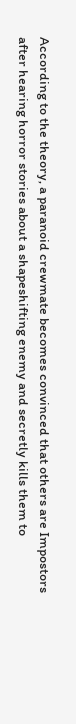According to the theory, a paranoid crewmate becomes convinced that others are Impostors after hearing horror stories about a shapeshifting enemy and secretly kills them to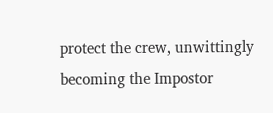protect the crew, unwittingly becoming the Impostor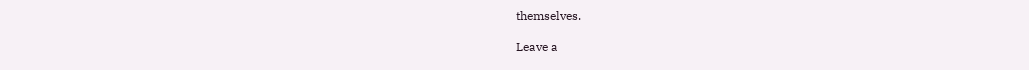themselves.

Leave a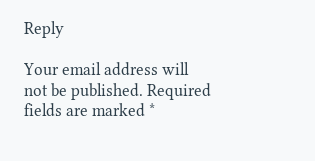Reply

Your email address will not be published. Required fields are marked *